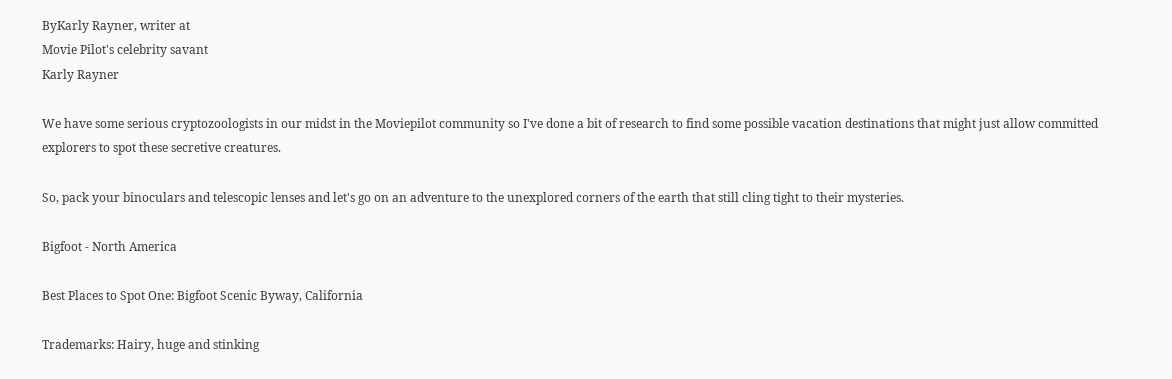ByKarly Rayner, writer at
Movie Pilot's celebrity savant
Karly Rayner

We have some serious cryptozoologists in our midst in the Moviepilot community so I've done a bit of research to find some possible vacation destinations that might just allow committed explorers to spot these secretive creatures.

So, pack your binoculars and telescopic lenses and let's go on an adventure to the unexplored corners of the earth that still cling tight to their mysteries.

Bigfoot - North America

Best Places to Spot One: Bigfoot Scenic Byway, California

Trademarks: Hairy, huge and stinking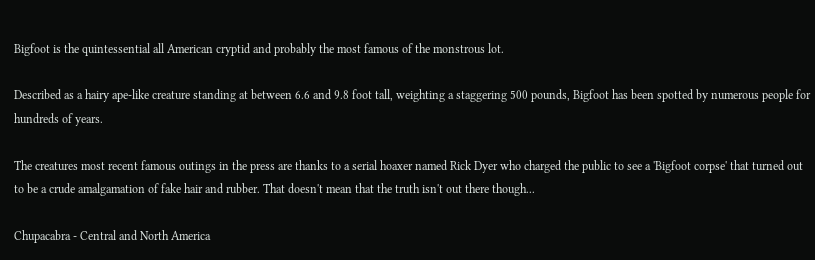Bigfoot is the quintessential all American cryptid and probably the most famous of the monstrous lot.

Described as a hairy ape-like creature standing at between 6.6 and 9.8 foot tall, weighting a staggering 500 pounds, Bigfoot has been spotted by numerous people for hundreds of years.

The creatures most recent famous outings in the press are thanks to a serial hoaxer named Rick Dyer who charged the public to see a 'Bigfoot corpse' that turned out to be a crude amalgamation of fake hair and rubber. That doesn't mean that the truth isn't out there though...

Chupacabra - Central and North America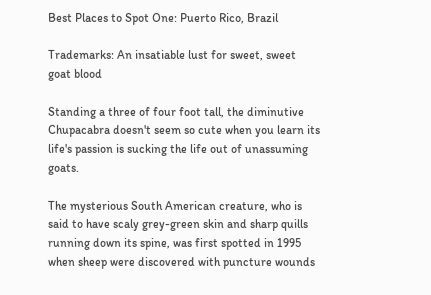Best Places to Spot One: Puerto Rico, Brazil

Trademarks: An insatiable lust for sweet, sweet goat blood

Standing a three of four foot tall, the diminutive Chupacabra doesn't seem so cute when you learn its life's passion is sucking the life out of unassuming goats.

The mysterious South American creature, who is said to have scaly grey-green skin and sharp quills running down its spine, was first spotted in 1995 when sheep were discovered with puncture wounds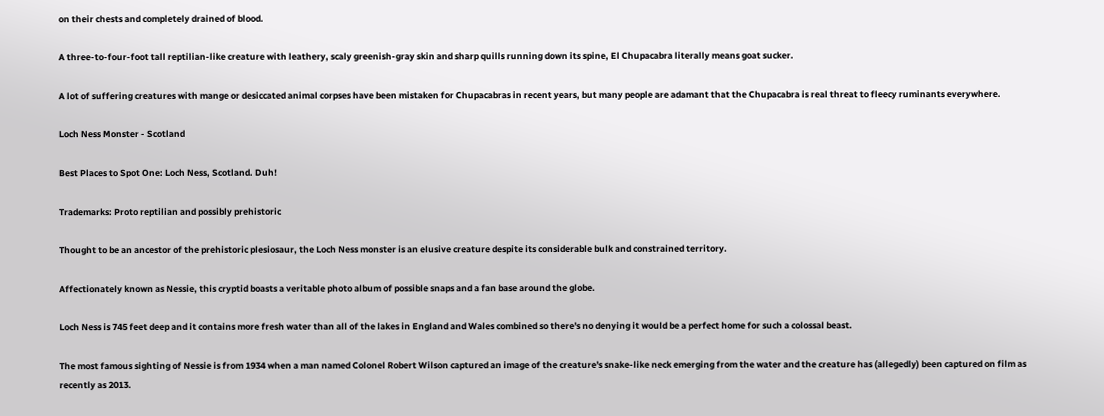on their chests and completely drained of blood.

A three-to-four-foot tall reptilian-like creature with leathery, scaly greenish-gray skin and sharp quills running down its spine, El Chupacabra literally means goat sucker.

A lot of suffering creatures with mange or desiccated animal corpses have been mistaken for Chupacabras in recent years, but many people are adamant that the Chupacabra is real threat to fleecy ruminants everywhere.

Loch Ness Monster - Scotland

Best Places to Spot One: Loch Ness, Scotland. Duh!

Trademarks: Proto reptilian and possibly prehistoric

Thought to be an ancestor of the prehistoric plesiosaur, the Loch Ness monster is an elusive creature despite its considerable bulk and constrained territory.

Affectionately known as Nessie, this cryptid boasts a veritable photo album of possible snaps and a fan base around the globe.

Loch Ness is 745 feet deep and it contains more fresh water than all of the lakes in England and Wales combined so there's no denying it would be a perfect home for such a colossal beast.

The most famous sighting of Nessie is from 1934 when a man named Colonel Robert Wilson captured an image of the creature's snake-like neck emerging from the water and the creature has (allegedly) been captured on film as recently as 2013.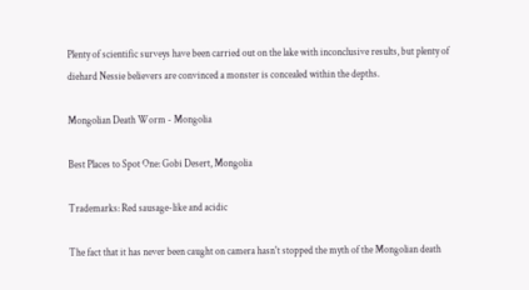Plenty of scientific surveys have been carried out on the lake with inconclusive results, but plenty of diehard Nessie believers are convinced a monster is concealed within the depths.

Mongolian Death Worm - Mongolia

Best Places to Spot One: Gobi Desert, Mongolia

Trademarks: Red sausage-like and acidic

The fact that it has never been caught on camera hasn't stopped the myth of the Mongolian death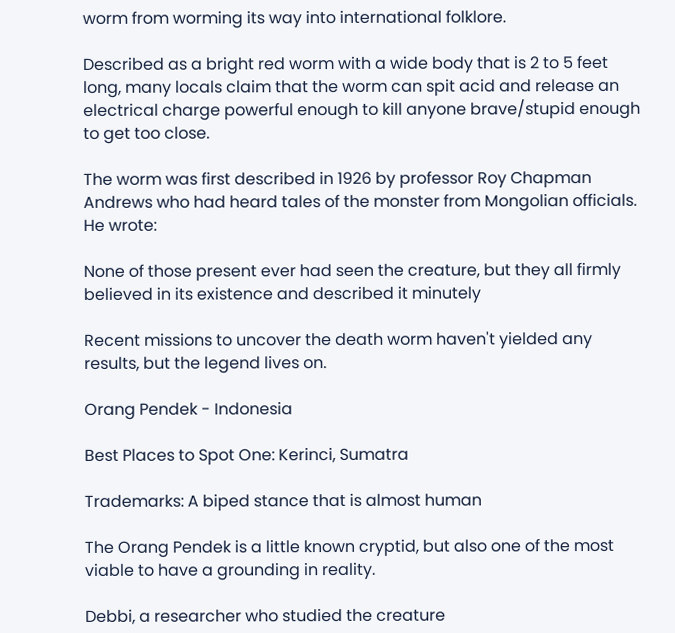worm from worming its way into international folklore.

Described as a bright red worm with a wide body that is 2 to 5 feet long, many locals claim that the worm can spit acid and release an electrical charge powerful enough to kill anyone brave/stupid enough to get too close.

The worm was first described in 1926 by professor Roy Chapman Andrews who had heard tales of the monster from Mongolian officials. He wrote:

None of those present ever had seen the creature, but they all firmly believed in its existence and described it minutely

Recent missions to uncover the death worm haven't yielded any results, but the legend lives on.

Orang Pendek - Indonesia

Best Places to Spot One: Kerinci, Sumatra

Trademarks: A biped stance that is almost human

The Orang Pendek is a little known cryptid, but also one of the most viable to have a grounding in reality.

Debbi, a researcher who studied the creature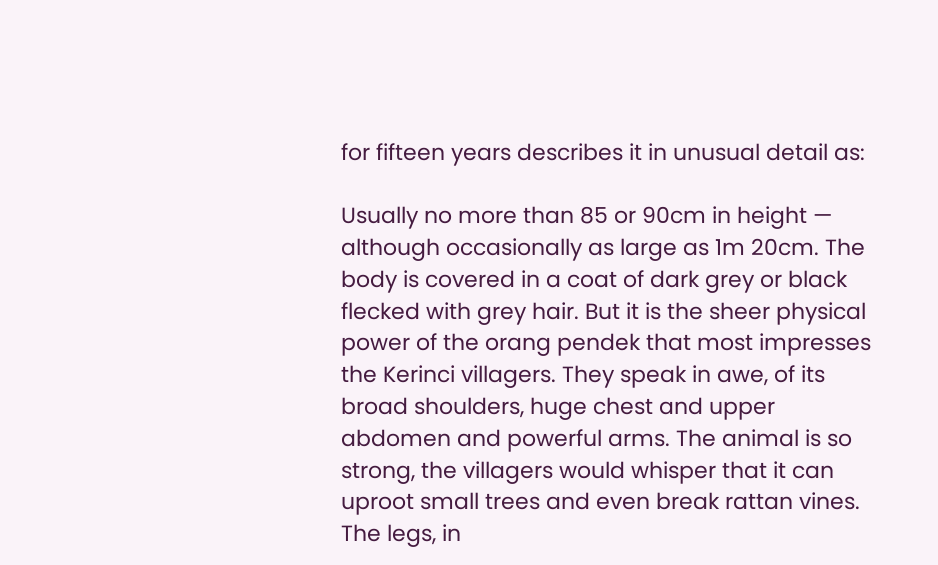for fifteen years describes it in unusual detail as:

Usually no more than 85 or 90cm in height — although occasionally as large as 1m 20cm. The body is covered in a coat of dark grey or black flecked with grey hair. But it is the sheer physical power of the orang pendek that most impresses the Kerinci villagers. They speak in awe, of its broad shoulders, huge chest and upper abdomen and powerful arms. The animal is so strong, the villagers would whisper that it can uproot small trees and even break rattan vines. The legs, in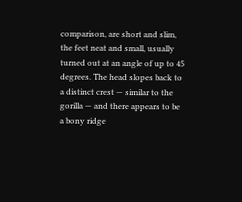comparison, are short and slim, the feet neat and small, usually turned out at an angle of up to 45 degrees. The head slopes back to a distinct crest — similar to the gorilla — and there appears to be a bony ridge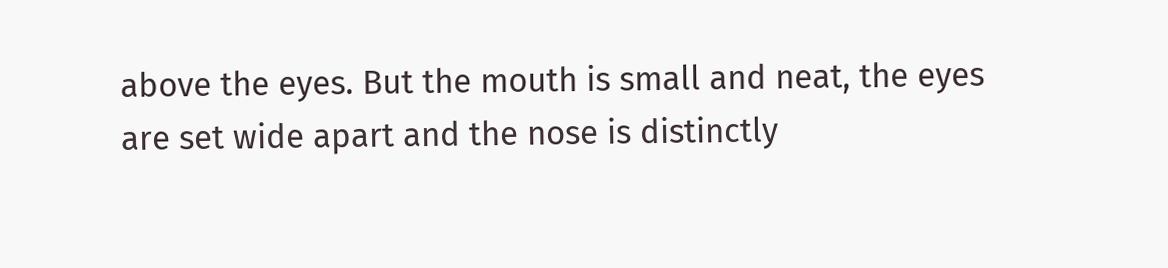above the eyes. But the mouth is small and neat, the eyes are set wide apart and the nose is distinctly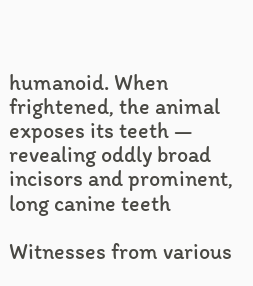humanoid. When frightened, the animal exposes its teeth — revealing oddly broad incisors and prominent, long canine teeth

Witnesses from various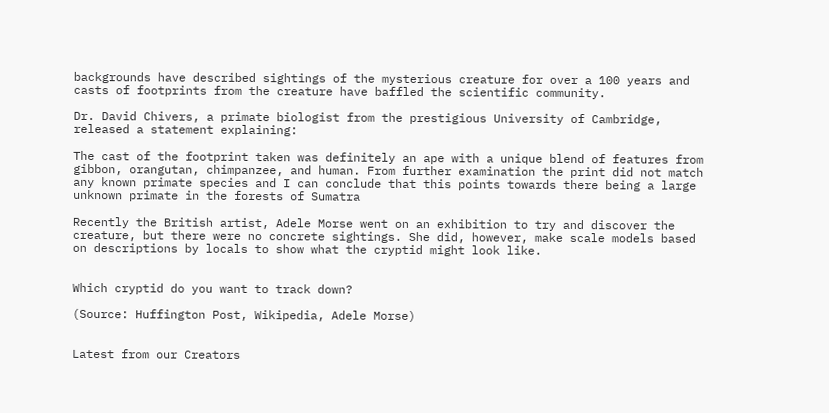backgrounds have described sightings of the mysterious creature for over a 100 years and casts of footprints from the creature have baffled the scientific community.

Dr. David Chivers, a primate biologist from the prestigious University of Cambridge, released a statement explaining:

The cast of the footprint taken was definitely an ape with a unique blend of features from gibbon, orangutan, chimpanzee, and human. From further examination the print did not match any known primate species and I can conclude that this points towards there being a large unknown primate in the forests of Sumatra

Recently the British artist, Adele Morse went on an exhibition to try and discover the creature, but there were no concrete sightings. She did, however, make scale models based on descriptions by locals to show what the cryptid might look like.


Which cryptid do you want to track down?

(Source: Huffington Post, Wikipedia, Adele Morse)


Latest from our Creators